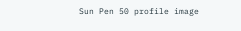Sun Pen 50 profile image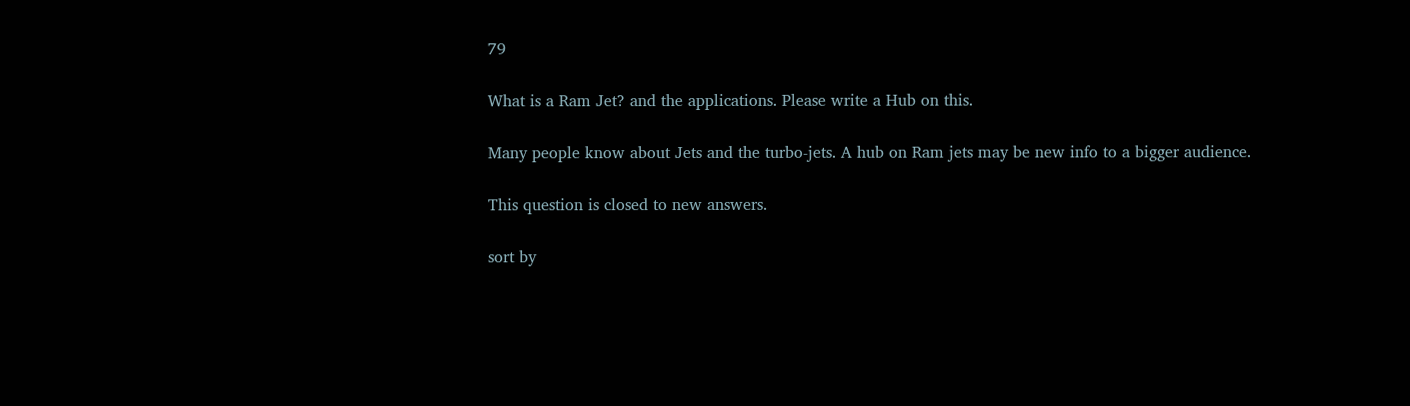79

What is a Ram Jet? and the applications. Please write a Hub on this.

Many people know about Jets and the turbo-jets. A hub on Ram jets may be new info to a bigger audience.

This question is closed to new answers.

sort by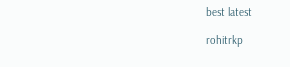best latest

rohitrkp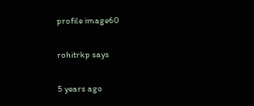profile image60

rohitrkp says

5 years ago